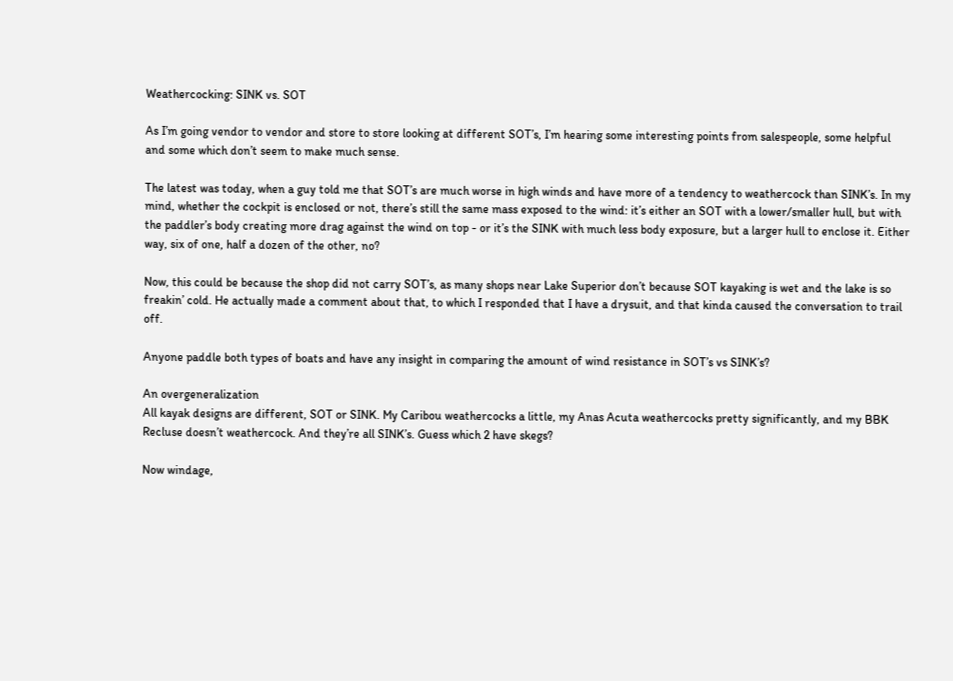Weathercocking: SINK vs. SOT

As I’m going vendor to vendor and store to store looking at different SOT’s, I’m hearing some interesting points from salespeople, some helpful and some which don’t seem to make much sense.

The latest was today, when a guy told me that SOT’s are much worse in high winds and have more of a tendency to weathercock than SINK’s. In my mind, whether the cockpit is enclosed or not, there’s still the same mass exposed to the wind: it’s either an SOT with a lower/smaller hull, but with the paddler’s body creating more drag against the wind on top - or it’s the SINK with much less body exposure, but a larger hull to enclose it. Either way, six of one, half a dozen of the other, no?

Now, this could be because the shop did not carry SOT’s, as many shops near Lake Superior don’t because SOT kayaking is wet and the lake is so freakin’ cold. He actually made a comment about that, to which I responded that I have a drysuit, and that kinda caused the conversation to trail off.

Anyone paddle both types of boats and have any insight in comparing the amount of wind resistance in SOT’s vs SINK’s?

An overgeneralization
All kayak designs are different, SOT or SINK. My Caribou weathercocks a little, my Anas Acuta weathercocks pretty significantly, and my BBK Recluse doesn’t weathercock. And they’re all SINK’s. Guess which 2 have skegs?

Now windage,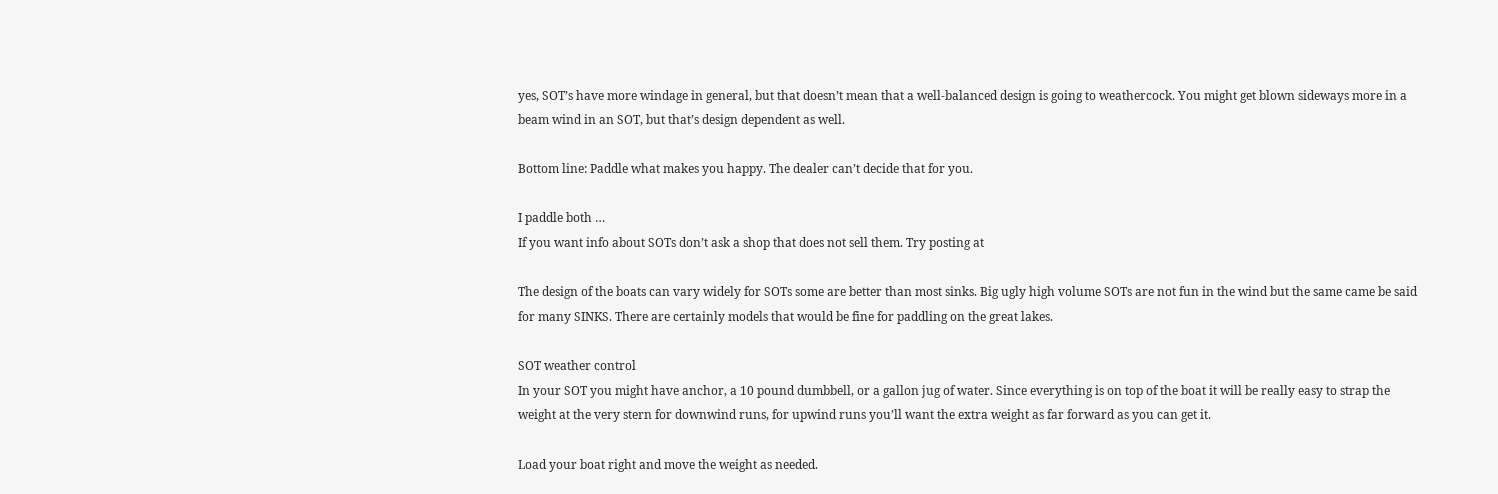yes, SOT’s have more windage in general, but that doesn’t mean that a well-balanced design is going to weathercock. You might get blown sideways more in a beam wind in an SOT, but that’s design dependent as well.

Bottom line: Paddle what makes you happy. The dealer can’t decide that for you.

I paddle both …
If you want info about SOTs don’t ask a shop that does not sell them. Try posting at

The design of the boats can vary widely for SOTs some are better than most sinks. Big ugly high volume SOTs are not fun in the wind but the same came be said for many SINKS. There are certainly models that would be fine for paddling on the great lakes.

SOT weather control
In your SOT you might have anchor, a 10 pound dumbbell, or a gallon jug of water. Since everything is on top of the boat it will be really easy to strap the weight at the very stern for downwind runs, for upwind runs you’ll want the extra weight as far forward as you can get it.

Load your boat right and move the weight as needed.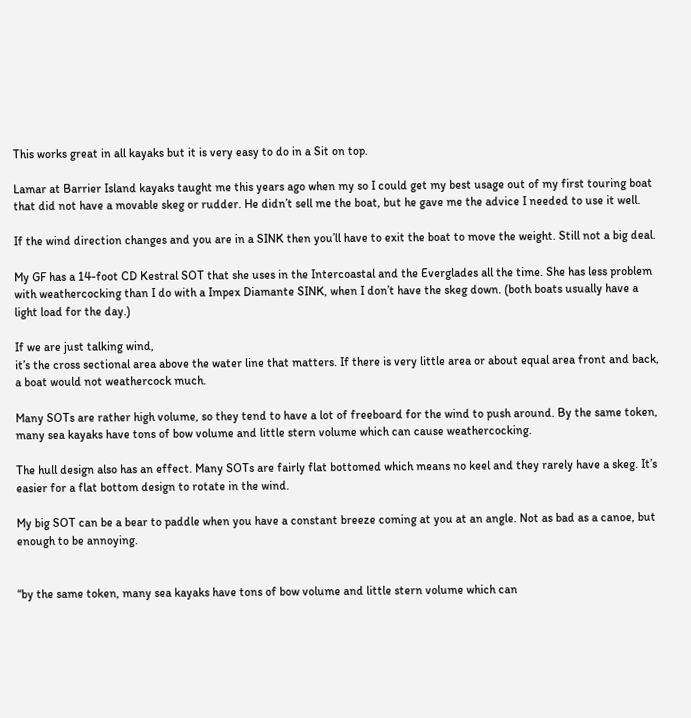This works great in all kayaks but it is very easy to do in a Sit on top.

Lamar at Barrier Island kayaks taught me this years ago when my so I could get my best usage out of my first touring boat that did not have a movable skeg or rudder. He didn’t sell me the boat, but he gave me the advice I needed to use it well.

If the wind direction changes and you are in a SINK then you’ll have to exit the boat to move the weight. Still not a big deal.

My GF has a 14-foot CD Kestral SOT that she uses in the Intercoastal and the Everglades all the time. She has less problem with weathercocking than I do with a Impex Diamante SINK, when I don’t have the skeg down. (both boats usually have a light load for the day.)

If we are just talking wind,
it’s the cross sectional area above the water line that matters. If there is very little area or about equal area front and back, a boat would not weathercock much.

Many SOTs are rather high volume, so they tend to have a lot of freeboard for the wind to push around. By the same token, many sea kayaks have tons of bow volume and little stern volume which can cause weathercocking.

The hull design also has an effect. Many SOTs are fairly flat bottomed which means no keel and they rarely have a skeg. It’s easier for a flat bottom design to rotate in the wind.

My big SOT can be a bear to paddle when you have a constant breeze coming at you at an angle. Not as bad as a canoe, but enough to be annoying.


“by the same token, many sea kayaks have tons of bow volume and little stern volume which can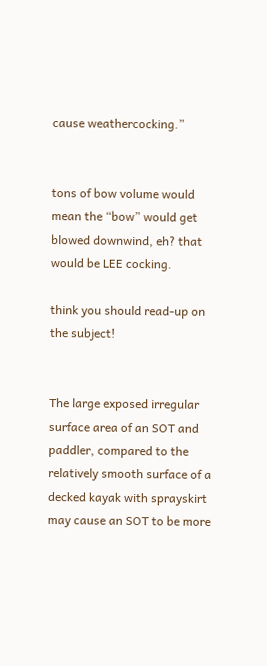cause weathercocking.”


tons of bow volume would mean the “bow” would get blowed downwind, eh? that would be LEE cocking.

think you should read-up on the subject!


The large exposed irregular surface area of an SOT and paddler, compared to the relatively smooth surface of a decked kayak with sprayskirt may cause an SOT to be more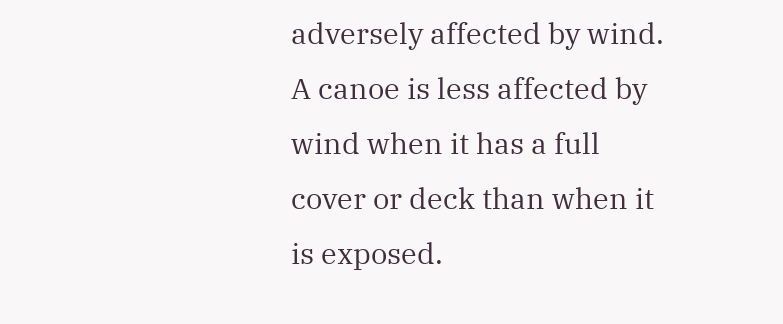adversely affected by wind. A canoe is less affected by wind when it has a full cover or deck than when it is exposed.